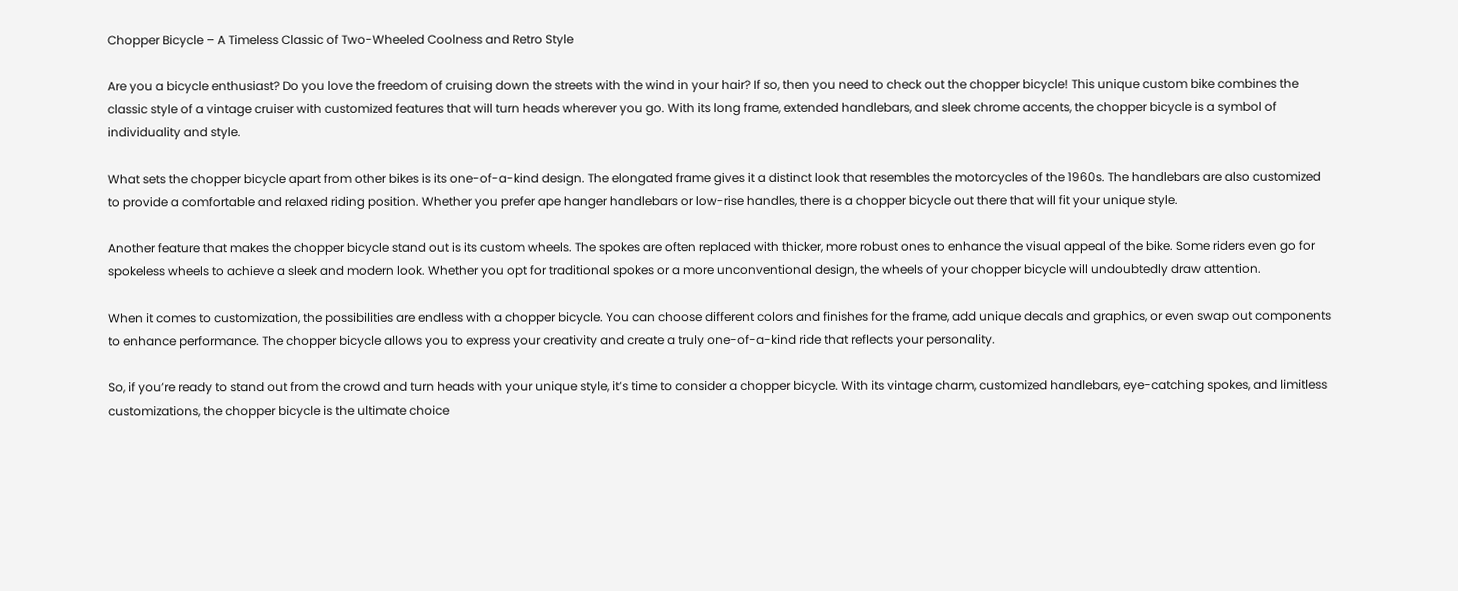Chopper Bicycle – A Timeless Classic of Two-Wheeled Coolness and Retro Style

Are you a bicycle enthusiast? Do you love the freedom of cruising down the streets with the wind in your hair? If so, then you need to check out the chopper bicycle! This unique custom bike combines the classic style of a vintage cruiser with customized features that will turn heads wherever you go. With its long frame, extended handlebars, and sleek chrome accents, the chopper bicycle is a symbol of individuality and style.

What sets the chopper bicycle apart from other bikes is its one-of-a-kind design. The elongated frame gives it a distinct look that resembles the motorcycles of the 1960s. The handlebars are also customized to provide a comfortable and relaxed riding position. Whether you prefer ape hanger handlebars or low-rise handles, there is a chopper bicycle out there that will fit your unique style.

Another feature that makes the chopper bicycle stand out is its custom wheels. The spokes are often replaced with thicker, more robust ones to enhance the visual appeal of the bike. Some riders even go for spokeless wheels to achieve a sleek and modern look. Whether you opt for traditional spokes or a more unconventional design, the wheels of your chopper bicycle will undoubtedly draw attention.

When it comes to customization, the possibilities are endless with a chopper bicycle. You can choose different colors and finishes for the frame, add unique decals and graphics, or even swap out components to enhance performance. The chopper bicycle allows you to express your creativity and create a truly one-of-a-kind ride that reflects your personality.

So, if you’re ready to stand out from the crowd and turn heads with your unique style, it’s time to consider a chopper bicycle. With its vintage charm, customized handlebars, eye-catching spokes, and limitless customizations, the chopper bicycle is the ultimate choice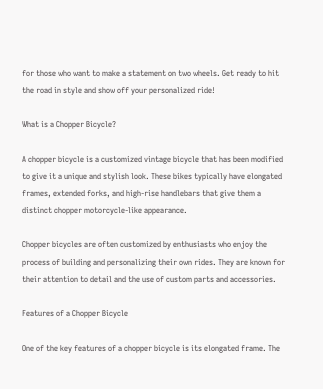for those who want to make a statement on two wheels. Get ready to hit the road in style and show off your personalized ride!

What is a Chopper Bicycle?

A chopper bicycle is a customized vintage bicycle that has been modified to give it a unique and stylish look. These bikes typically have elongated frames, extended forks, and high-rise handlebars that give them a distinct chopper motorcycle-like appearance.

Chopper bicycles are often customized by enthusiasts who enjoy the process of building and personalizing their own rides. They are known for their attention to detail and the use of custom parts and accessories.

Features of a Chopper Bicycle

One of the key features of a chopper bicycle is its elongated frame. The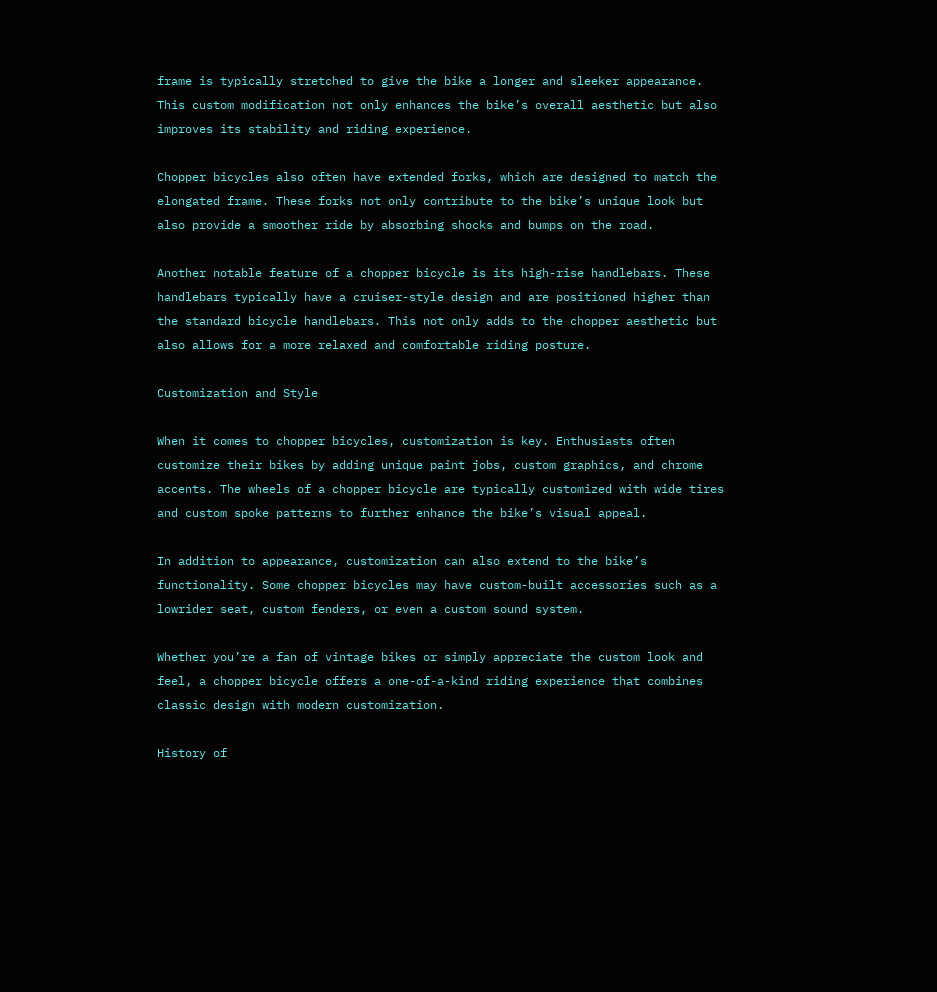frame is typically stretched to give the bike a longer and sleeker appearance. This custom modification not only enhances the bike’s overall aesthetic but also improves its stability and riding experience.

Chopper bicycles also often have extended forks, which are designed to match the elongated frame. These forks not only contribute to the bike’s unique look but also provide a smoother ride by absorbing shocks and bumps on the road.

Another notable feature of a chopper bicycle is its high-rise handlebars. These handlebars typically have a cruiser-style design and are positioned higher than the standard bicycle handlebars. This not only adds to the chopper aesthetic but also allows for a more relaxed and comfortable riding posture.

Customization and Style

When it comes to chopper bicycles, customization is key. Enthusiasts often customize their bikes by adding unique paint jobs, custom graphics, and chrome accents. The wheels of a chopper bicycle are typically customized with wide tires and custom spoke patterns to further enhance the bike’s visual appeal.

In addition to appearance, customization can also extend to the bike’s functionality. Some chopper bicycles may have custom-built accessories such as a lowrider seat, custom fenders, or even a custom sound system.

Whether you’re a fan of vintage bikes or simply appreciate the custom look and feel, a chopper bicycle offers a one-of-a-kind riding experience that combines classic design with modern customization.

History of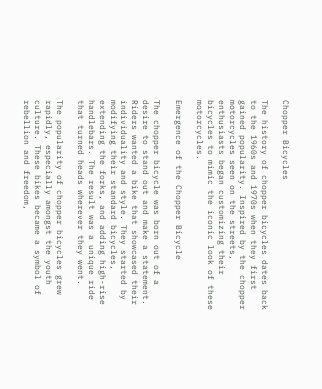Chopper Bicycles

The history of chopper bicycles dates back to the 1960s and 1970s when they first gained popularity. Inspired by the chopper motorcycles seen on the streets, enthusiasts began customizing their bicycles to mimic the iconic look of these motorcycles.

Emergence of the Chopper Bicycle

The chopper bicycle was born out of a desire to stand out and make a statement. Riders wanted a bike that showcased their individuality and style. They started by modifying their standard bicycles, extending the forks, and adding high-rise handlebars. The result was a unique ride that turned heads wherever they went.

The popularity of chopper bicycles grew rapidly, especially amongst the youth culture. These bikes became a symbol of rebellion and freedom,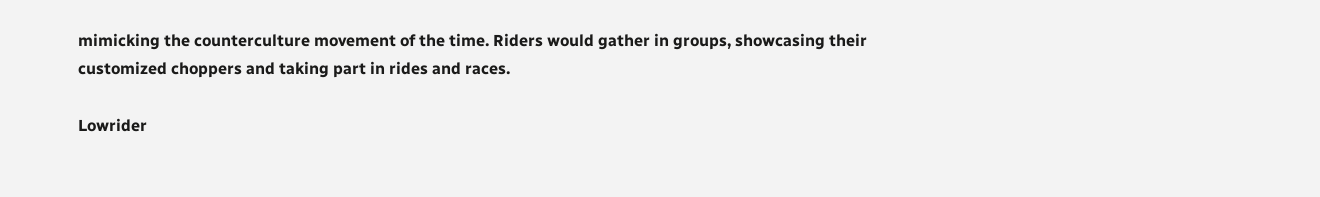mimicking the counterculture movement of the time. Riders would gather in groups, showcasing their customized choppers and taking part in rides and races.

Lowrider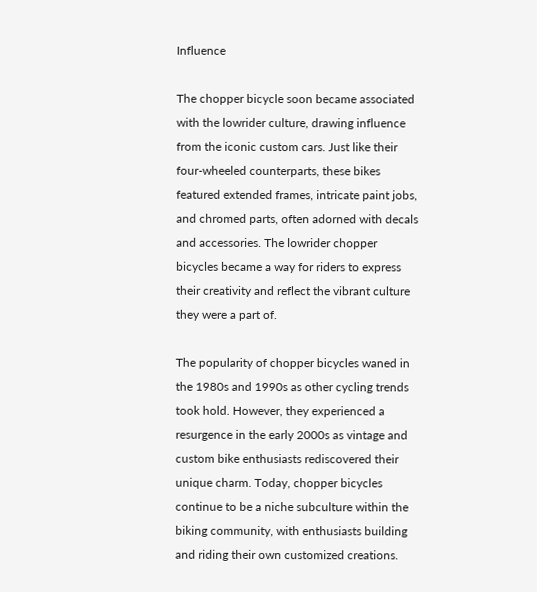Influence

The chopper bicycle soon became associated with the lowrider culture, drawing influence from the iconic custom cars. Just like their four-wheeled counterparts, these bikes featured extended frames, intricate paint jobs, and chromed parts, often adorned with decals and accessories. The lowrider chopper bicycles became a way for riders to express their creativity and reflect the vibrant culture they were a part of.

The popularity of chopper bicycles waned in the 1980s and 1990s as other cycling trends took hold. However, they experienced a resurgence in the early 2000s as vintage and custom bike enthusiasts rediscovered their unique charm. Today, chopper bicycles continue to be a niche subculture within the biking community, with enthusiasts building and riding their own customized creations.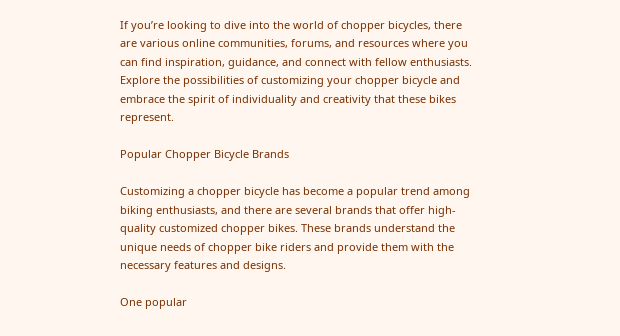If you’re looking to dive into the world of chopper bicycles, there are various online communities, forums, and resources where you can find inspiration, guidance, and connect with fellow enthusiasts. Explore the possibilities of customizing your chopper bicycle and embrace the spirit of individuality and creativity that these bikes represent.

Popular Chopper Bicycle Brands

Customizing a chopper bicycle has become a popular trend among biking enthusiasts, and there are several brands that offer high-quality customized chopper bikes. These brands understand the unique needs of chopper bike riders and provide them with the necessary features and designs.

One popular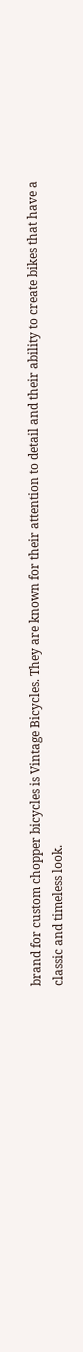brand for custom chopper bicycles is Vintage Bicycles. They are known for their attention to detail and their ability to create bikes that have a classic and timeless look.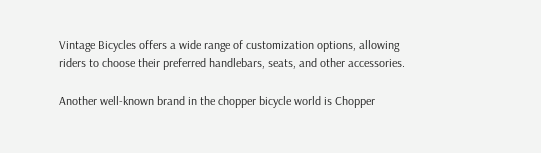Vintage Bicycles offers a wide range of customization options, allowing riders to choose their preferred handlebars, seats, and other accessories.

Another well-known brand in the chopper bicycle world is Chopper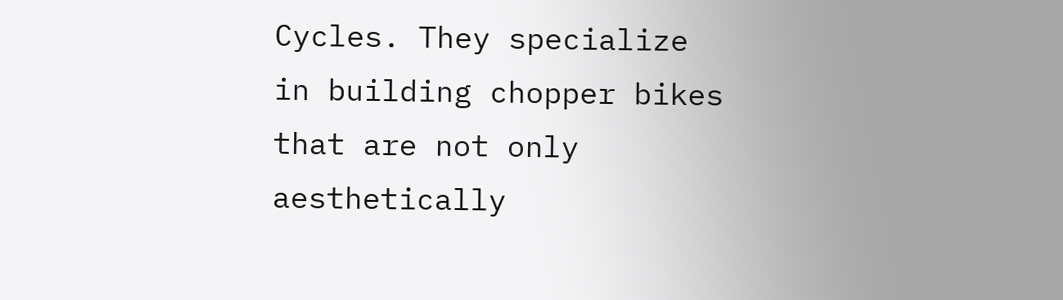Cycles. They specialize in building chopper bikes that are not only aesthetically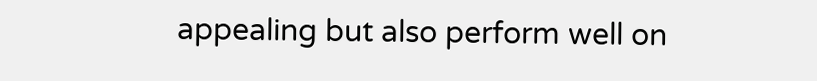appealing but also perform well on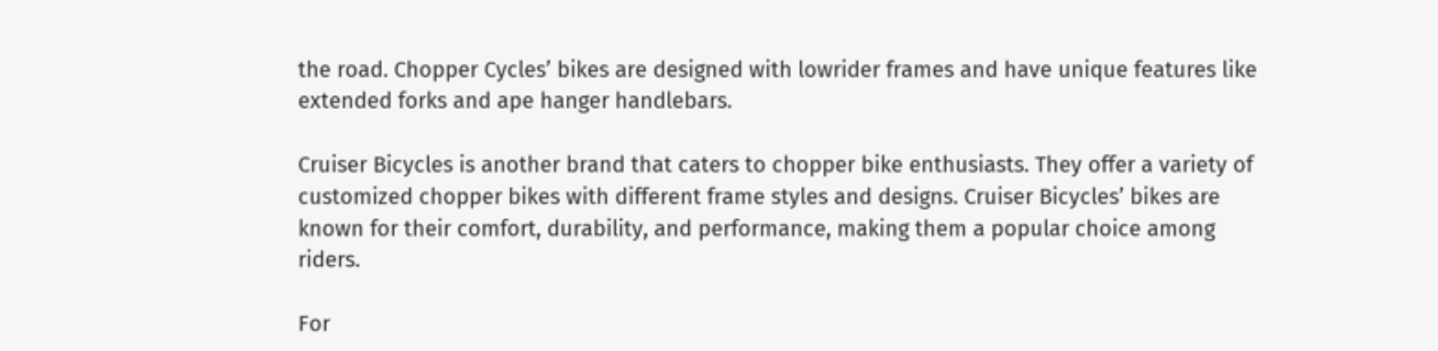the road. Chopper Cycles’ bikes are designed with lowrider frames and have unique features like extended forks and ape hanger handlebars.

Cruiser Bicycles is another brand that caters to chopper bike enthusiasts. They offer a variety of customized chopper bikes with different frame styles and designs. Cruiser Bicycles’ bikes are known for their comfort, durability, and performance, making them a popular choice among riders.

For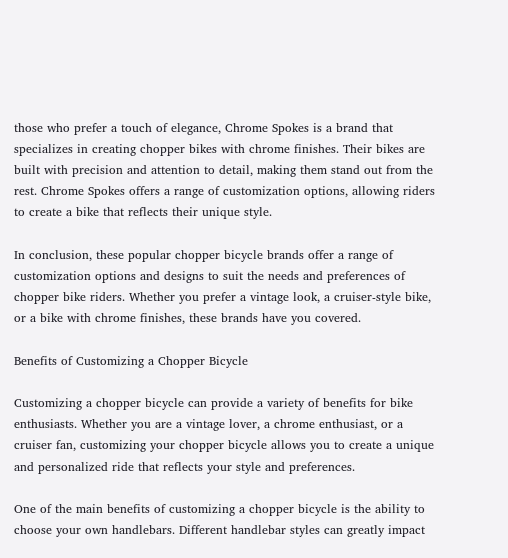those who prefer a touch of elegance, Chrome Spokes is a brand that specializes in creating chopper bikes with chrome finishes. Their bikes are built with precision and attention to detail, making them stand out from the rest. Chrome Spokes offers a range of customization options, allowing riders to create a bike that reflects their unique style.

In conclusion, these popular chopper bicycle brands offer a range of customization options and designs to suit the needs and preferences of chopper bike riders. Whether you prefer a vintage look, a cruiser-style bike, or a bike with chrome finishes, these brands have you covered.

Benefits of Customizing a Chopper Bicycle

Customizing a chopper bicycle can provide a variety of benefits for bike enthusiasts. Whether you are a vintage lover, a chrome enthusiast, or a cruiser fan, customizing your chopper bicycle allows you to create a unique and personalized ride that reflects your style and preferences.

One of the main benefits of customizing a chopper bicycle is the ability to choose your own handlebars. Different handlebar styles can greatly impact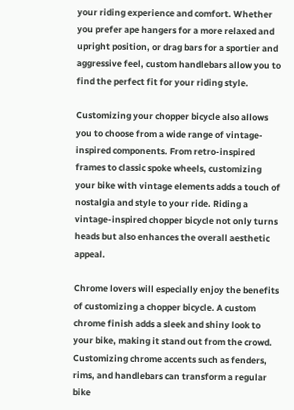your riding experience and comfort. Whether you prefer ape hangers for a more relaxed and upright position, or drag bars for a sportier and aggressive feel, custom handlebars allow you to find the perfect fit for your riding style.

Customizing your chopper bicycle also allows you to choose from a wide range of vintage-inspired components. From retro-inspired frames to classic spoke wheels, customizing your bike with vintage elements adds a touch of nostalgia and style to your ride. Riding a vintage-inspired chopper bicycle not only turns heads but also enhances the overall aesthetic appeal.

Chrome lovers will especially enjoy the benefits of customizing a chopper bicycle. A custom chrome finish adds a sleek and shiny look to your bike, making it stand out from the crowd. Customizing chrome accents such as fenders, rims, and handlebars can transform a regular bike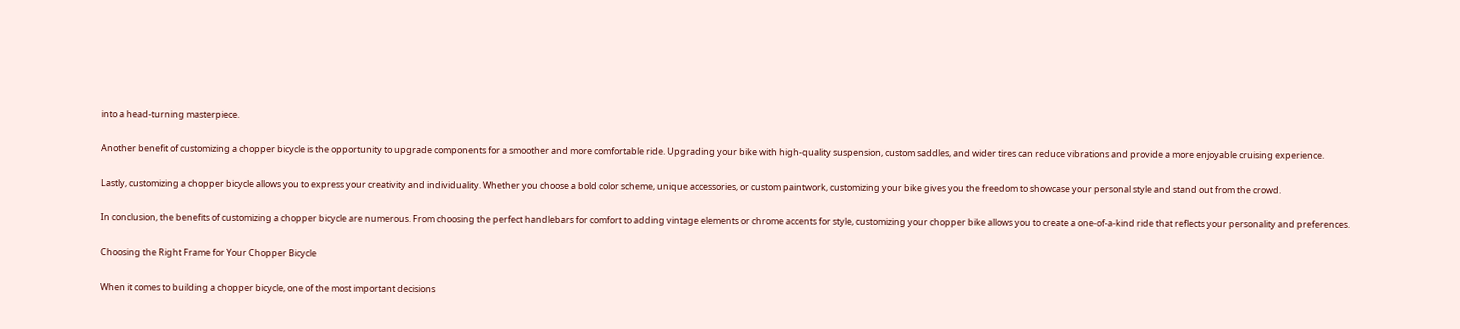into a head-turning masterpiece.

Another benefit of customizing a chopper bicycle is the opportunity to upgrade components for a smoother and more comfortable ride. Upgrading your bike with high-quality suspension, custom saddles, and wider tires can reduce vibrations and provide a more enjoyable cruising experience.

Lastly, customizing a chopper bicycle allows you to express your creativity and individuality. Whether you choose a bold color scheme, unique accessories, or custom paintwork, customizing your bike gives you the freedom to showcase your personal style and stand out from the crowd.

In conclusion, the benefits of customizing a chopper bicycle are numerous. From choosing the perfect handlebars for comfort to adding vintage elements or chrome accents for style, customizing your chopper bike allows you to create a one-of-a-kind ride that reflects your personality and preferences.

Choosing the Right Frame for Your Chopper Bicycle

When it comes to building a chopper bicycle, one of the most important decisions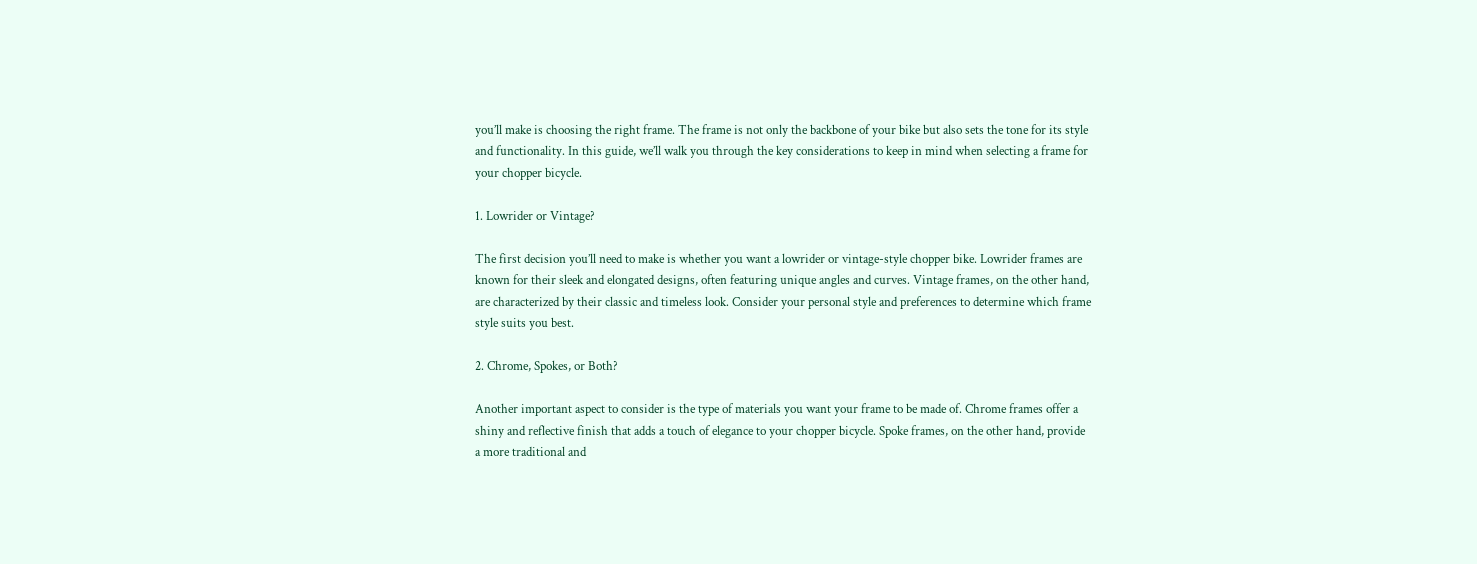you’ll make is choosing the right frame. The frame is not only the backbone of your bike but also sets the tone for its style and functionality. In this guide, we’ll walk you through the key considerations to keep in mind when selecting a frame for your chopper bicycle.

1. Lowrider or Vintage?

The first decision you’ll need to make is whether you want a lowrider or vintage-style chopper bike. Lowrider frames are known for their sleek and elongated designs, often featuring unique angles and curves. Vintage frames, on the other hand, are characterized by their classic and timeless look. Consider your personal style and preferences to determine which frame style suits you best.

2. Chrome, Spokes, or Both?

Another important aspect to consider is the type of materials you want your frame to be made of. Chrome frames offer a shiny and reflective finish that adds a touch of elegance to your chopper bicycle. Spoke frames, on the other hand, provide a more traditional and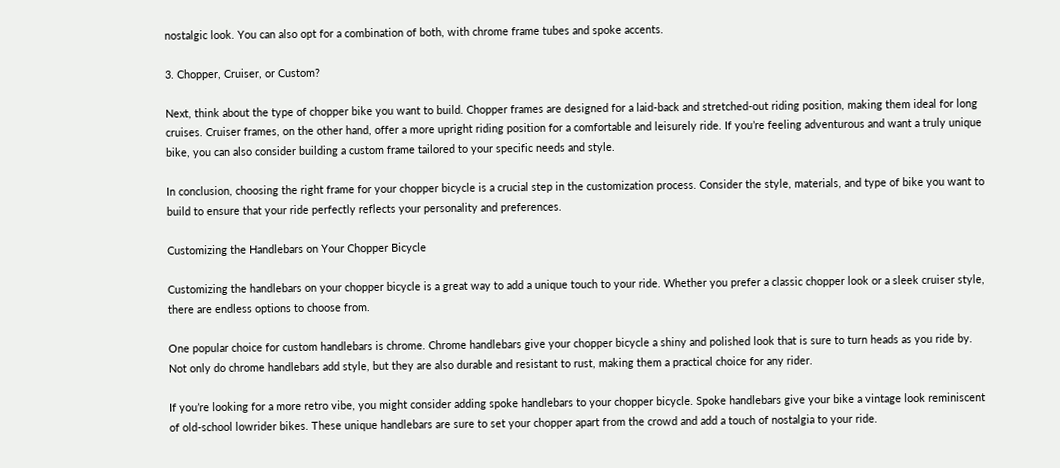nostalgic look. You can also opt for a combination of both, with chrome frame tubes and spoke accents.

3. Chopper, Cruiser, or Custom?

Next, think about the type of chopper bike you want to build. Chopper frames are designed for a laid-back and stretched-out riding position, making them ideal for long cruises. Cruiser frames, on the other hand, offer a more upright riding position for a comfortable and leisurely ride. If you’re feeling adventurous and want a truly unique bike, you can also consider building a custom frame tailored to your specific needs and style.

In conclusion, choosing the right frame for your chopper bicycle is a crucial step in the customization process. Consider the style, materials, and type of bike you want to build to ensure that your ride perfectly reflects your personality and preferences.

Customizing the Handlebars on Your Chopper Bicycle

Customizing the handlebars on your chopper bicycle is a great way to add a unique touch to your ride. Whether you prefer a classic chopper look or a sleek cruiser style, there are endless options to choose from.

One popular choice for custom handlebars is chrome. Chrome handlebars give your chopper bicycle a shiny and polished look that is sure to turn heads as you ride by. Not only do chrome handlebars add style, but they are also durable and resistant to rust, making them a practical choice for any rider.

If you’re looking for a more retro vibe, you might consider adding spoke handlebars to your chopper bicycle. Spoke handlebars give your bike a vintage look reminiscent of old-school lowrider bikes. These unique handlebars are sure to set your chopper apart from the crowd and add a touch of nostalgia to your ride.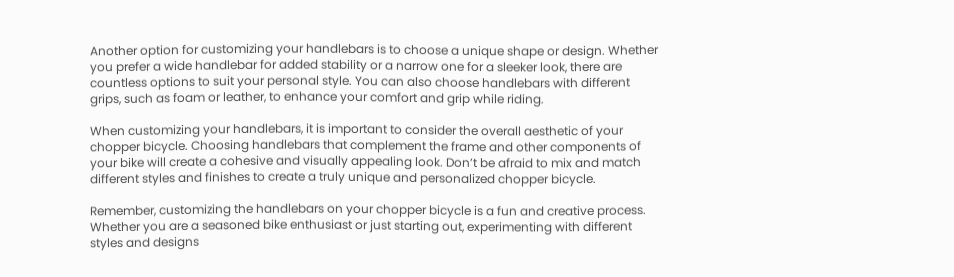Another option for customizing your handlebars is to choose a unique shape or design. Whether you prefer a wide handlebar for added stability or a narrow one for a sleeker look, there are countless options to suit your personal style. You can also choose handlebars with different grips, such as foam or leather, to enhance your comfort and grip while riding.

When customizing your handlebars, it is important to consider the overall aesthetic of your chopper bicycle. Choosing handlebars that complement the frame and other components of your bike will create a cohesive and visually appealing look. Don’t be afraid to mix and match different styles and finishes to create a truly unique and personalized chopper bicycle.

Remember, customizing the handlebars on your chopper bicycle is a fun and creative process. Whether you are a seasoned bike enthusiast or just starting out, experimenting with different styles and designs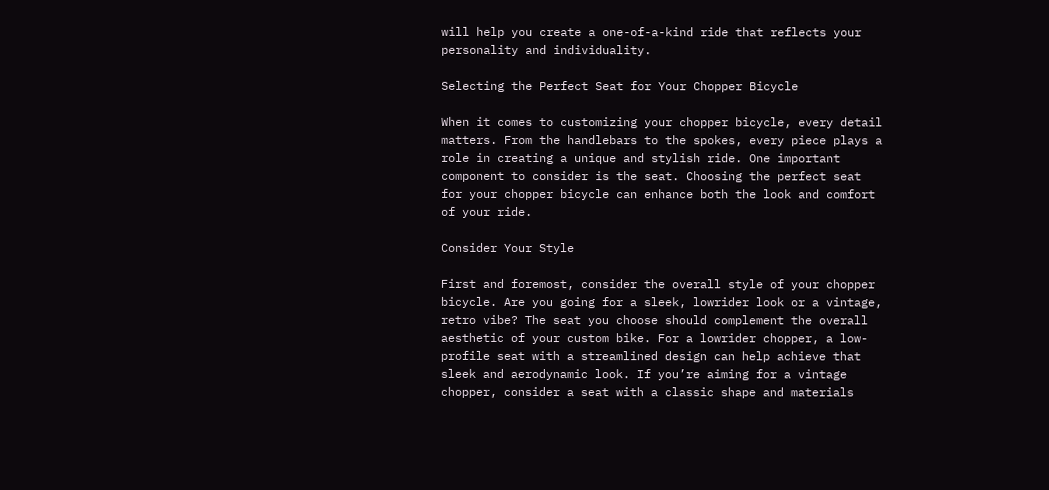will help you create a one-of-a-kind ride that reflects your personality and individuality.

Selecting the Perfect Seat for Your Chopper Bicycle

When it comes to customizing your chopper bicycle, every detail matters. From the handlebars to the spokes, every piece plays a role in creating a unique and stylish ride. One important component to consider is the seat. Choosing the perfect seat for your chopper bicycle can enhance both the look and comfort of your ride.

Consider Your Style

First and foremost, consider the overall style of your chopper bicycle. Are you going for a sleek, lowrider look or a vintage, retro vibe? The seat you choose should complement the overall aesthetic of your custom bike. For a lowrider chopper, a low-profile seat with a streamlined design can help achieve that sleek and aerodynamic look. If you’re aiming for a vintage chopper, consider a seat with a classic shape and materials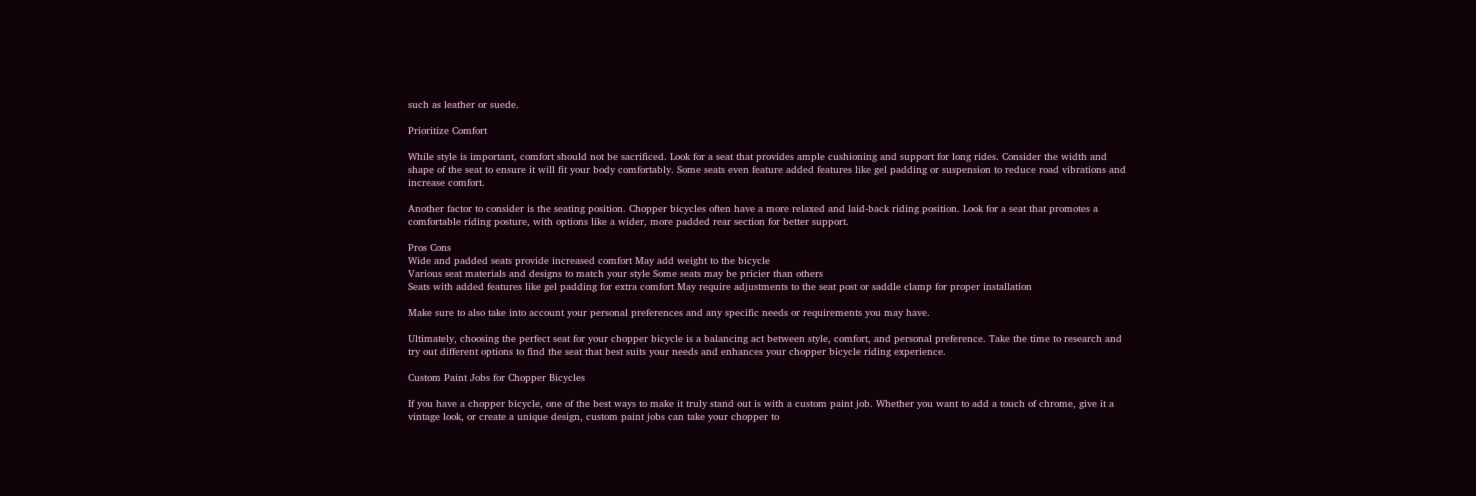such as leather or suede.

Prioritize Comfort

While style is important, comfort should not be sacrificed. Look for a seat that provides ample cushioning and support for long rides. Consider the width and shape of the seat to ensure it will fit your body comfortably. Some seats even feature added features like gel padding or suspension to reduce road vibrations and increase comfort.

Another factor to consider is the seating position. Chopper bicycles often have a more relaxed and laid-back riding position. Look for a seat that promotes a comfortable riding posture, with options like a wider, more padded rear section for better support.

Pros Cons
Wide and padded seats provide increased comfort May add weight to the bicycle
Various seat materials and designs to match your style Some seats may be pricier than others
Seats with added features like gel padding for extra comfort May require adjustments to the seat post or saddle clamp for proper installation

Make sure to also take into account your personal preferences and any specific needs or requirements you may have.

Ultimately, choosing the perfect seat for your chopper bicycle is a balancing act between style, comfort, and personal preference. Take the time to research and try out different options to find the seat that best suits your needs and enhances your chopper bicycle riding experience.

Custom Paint Jobs for Chopper Bicycles

If you have a chopper bicycle, one of the best ways to make it truly stand out is with a custom paint job. Whether you want to add a touch of chrome, give it a vintage look, or create a unique design, custom paint jobs can take your chopper to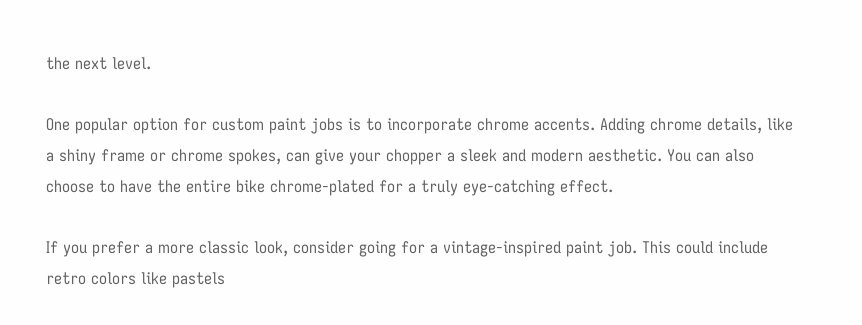the next level.

One popular option for custom paint jobs is to incorporate chrome accents. Adding chrome details, like a shiny frame or chrome spokes, can give your chopper a sleek and modern aesthetic. You can also choose to have the entire bike chrome-plated for a truly eye-catching effect.

If you prefer a more classic look, consider going for a vintage-inspired paint job. This could include retro colors like pastels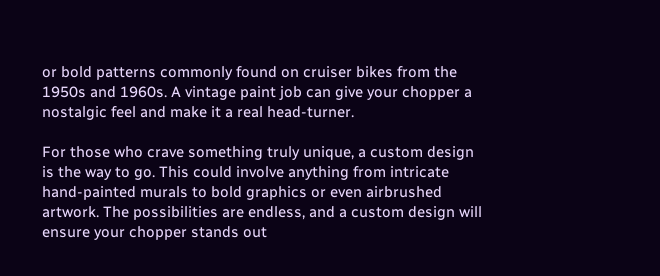or bold patterns commonly found on cruiser bikes from the 1950s and 1960s. A vintage paint job can give your chopper a nostalgic feel and make it a real head-turner.

For those who crave something truly unique, a custom design is the way to go. This could involve anything from intricate hand-painted murals to bold graphics or even airbrushed artwork. The possibilities are endless, and a custom design will ensure your chopper stands out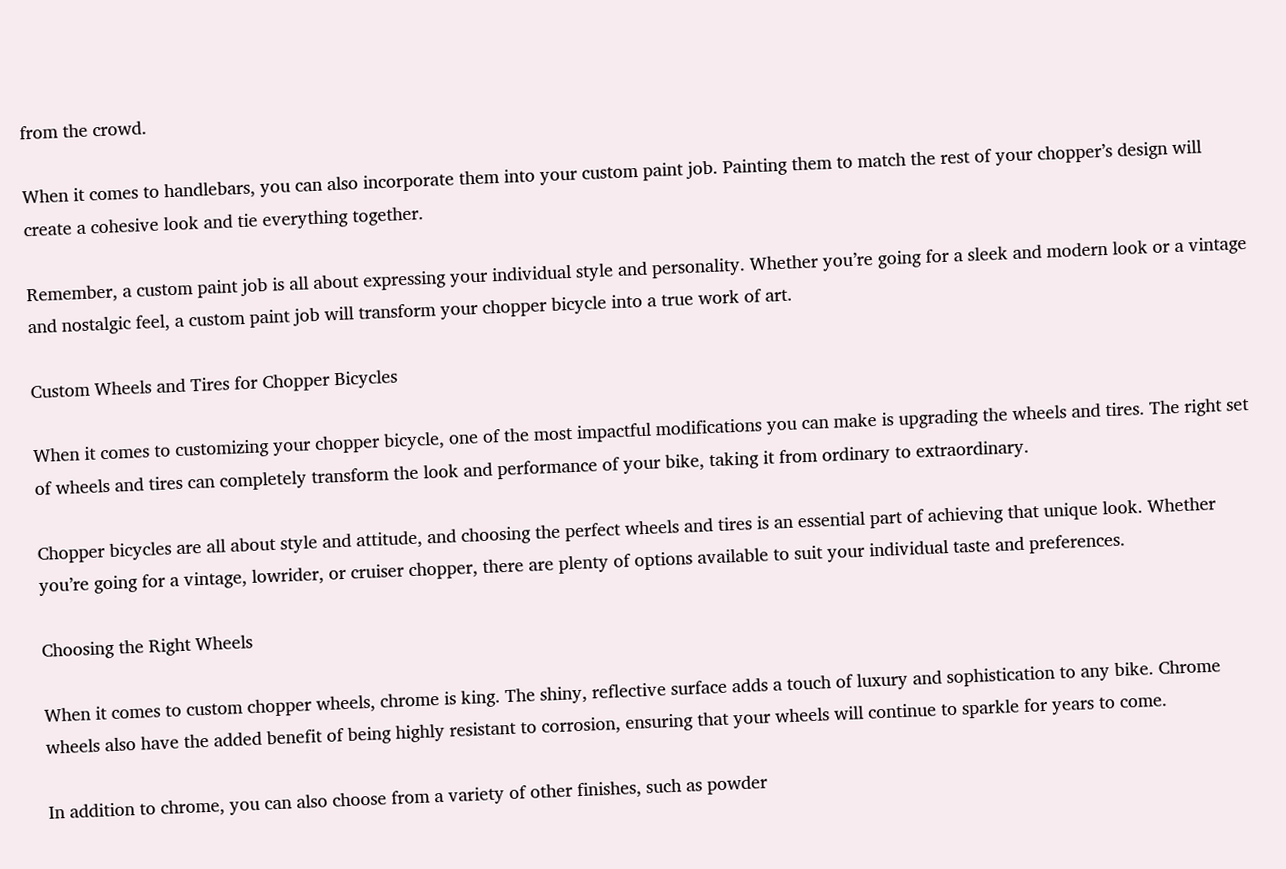from the crowd.

When it comes to handlebars, you can also incorporate them into your custom paint job. Painting them to match the rest of your chopper’s design will create a cohesive look and tie everything together.

Remember, a custom paint job is all about expressing your individual style and personality. Whether you’re going for a sleek and modern look or a vintage and nostalgic feel, a custom paint job will transform your chopper bicycle into a true work of art.

Custom Wheels and Tires for Chopper Bicycles

When it comes to customizing your chopper bicycle, one of the most impactful modifications you can make is upgrading the wheels and tires. The right set of wheels and tires can completely transform the look and performance of your bike, taking it from ordinary to extraordinary.

Chopper bicycles are all about style and attitude, and choosing the perfect wheels and tires is an essential part of achieving that unique look. Whether you’re going for a vintage, lowrider, or cruiser chopper, there are plenty of options available to suit your individual taste and preferences.

Choosing the Right Wheels

When it comes to custom chopper wheels, chrome is king. The shiny, reflective surface adds a touch of luxury and sophistication to any bike. Chrome wheels also have the added benefit of being highly resistant to corrosion, ensuring that your wheels will continue to sparkle for years to come.

In addition to chrome, you can also choose from a variety of other finishes, such as powder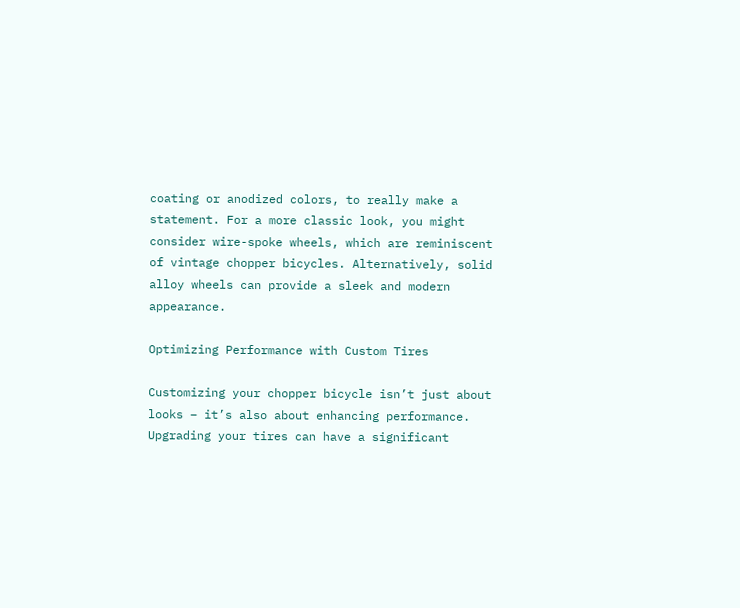coating or anodized colors, to really make a statement. For a more classic look, you might consider wire-spoke wheels, which are reminiscent of vintage chopper bicycles. Alternatively, solid alloy wheels can provide a sleek and modern appearance.

Optimizing Performance with Custom Tires

Customizing your chopper bicycle isn’t just about looks – it’s also about enhancing performance. Upgrading your tires can have a significant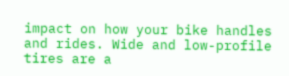impact on how your bike handles and rides. Wide and low-profile tires are a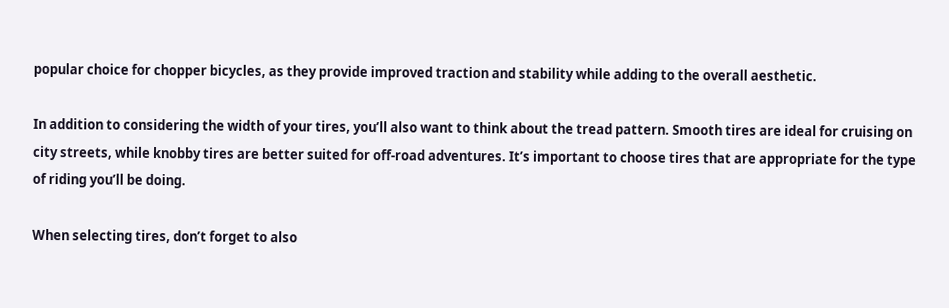popular choice for chopper bicycles, as they provide improved traction and stability while adding to the overall aesthetic.

In addition to considering the width of your tires, you’ll also want to think about the tread pattern. Smooth tires are ideal for cruising on city streets, while knobby tires are better suited for off-road adventures. It’s important to choose tires that are appropriate for the type of riding you’ll be doing.

When selecting tires, don’t forget to also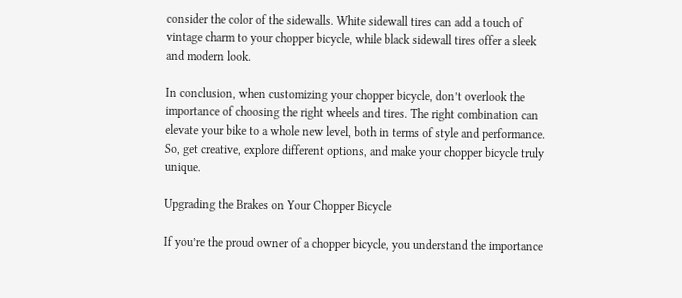consider the color of the sidewalls. White sidewall tires can add a touch of vintage charm to your chopper bicycle, while black sidewall tires offer a sleek and modern look.

In conclusion, when customizing your chopper bicycle, don’t overlook the importance of choosing the right wheels and tires. The right combination can elevate your bike to a whole new level, both in terms of style and performance. So, get creative, explore different options, and make your chopper bicycle truly unique.

Upgrading the Brakes on Your Chopper Bicycle

If you’re the proud owner of a chopper bicycle, you understand the importance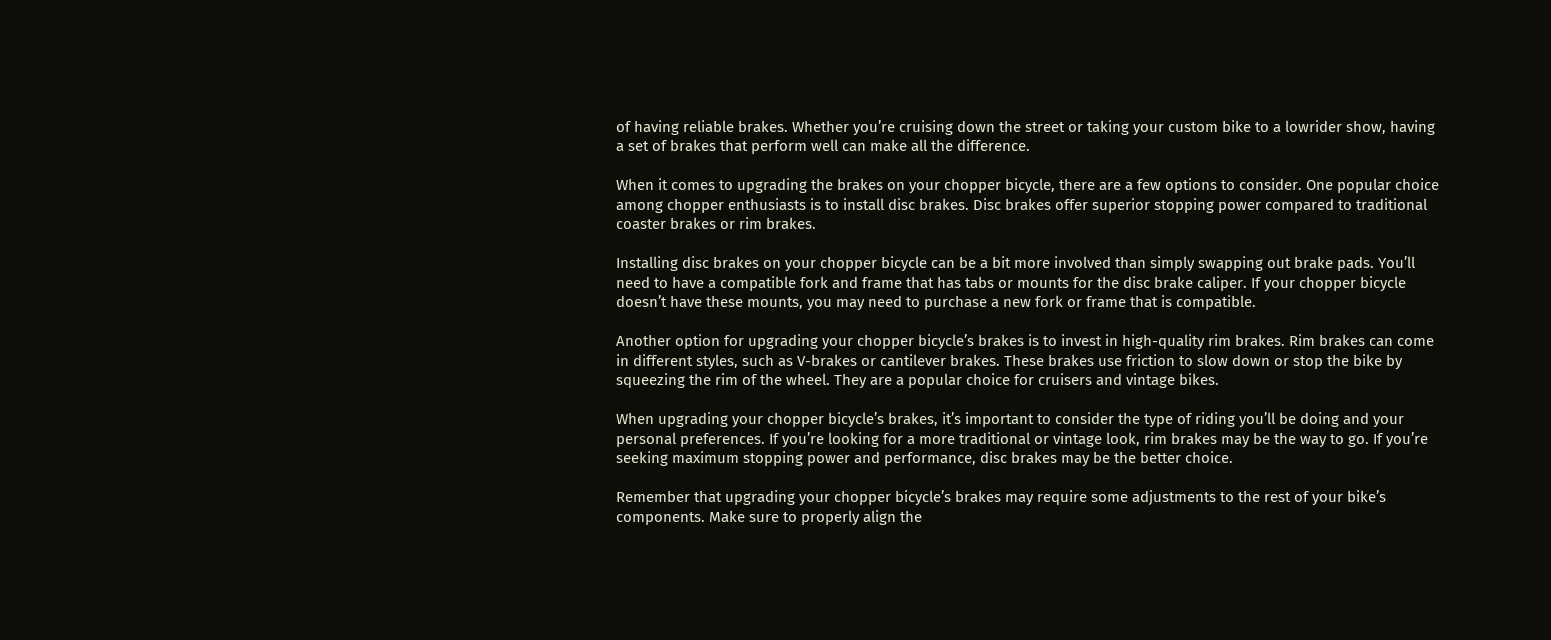of having reliable brakes. Whether you’re cruising down the street or taking your custom bike to a lowrider show, having a set of brakes that perform well can make all the difference.

When it comes to upgrading the brakes on your chopper bicycle, there are a few options to consider. One popular choice among chopper enthusiasts is to install disc brakes. Disc brakes offer superior stopping power compared to traditional coaster brakes or rim brakes.

Installing disc brakes on your chopper bicycle can be a bit more involved than simply swapping out brake pads. You’ll need to have a compatible fork and frame that has tabs or mounts for the disc brake caliper. If your chopper bicycle doesn’t have these mounts, you may need to purchase a new fork or frame that is compatible.

Another option for upgrading your chopper bicycle’s brakes is to invest in high-quality rim brakes. Rim brakes can come in different styles, such as V-brakes or cantilever brakes. These brakes use friction to slow down or stop the bike by squeezing the rim of the wheel. They are a popular choice for cruisers and vintage bikes.

When upgrading your chopper bicycle’s brakes, it’s important to consider the type of riding you’ll be doing and your personal preferences. If you’re looking for a more traditional or vintage look, rim brakes may be the way to go. If you’re seeking maximum stopping power and performance, disc brakes may be the better choice.

Remember that upgrading your chopper bicycle’s brakes may require some adjustments to the rest of your bike’s components. Make sure to properly align the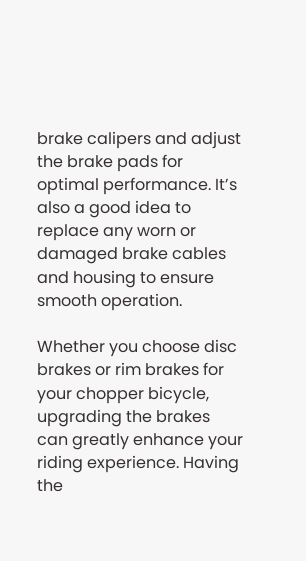brake calipers and adjust the brake pads for optimal performance. It’s also a good idea to replace any worn or damaged brake cables and housing to ensure smooth operation.

Whether you choose disc brakes or rim brakes for your chopper bicycle, upgrading the brakes can greatly enhance your riding experience. Having the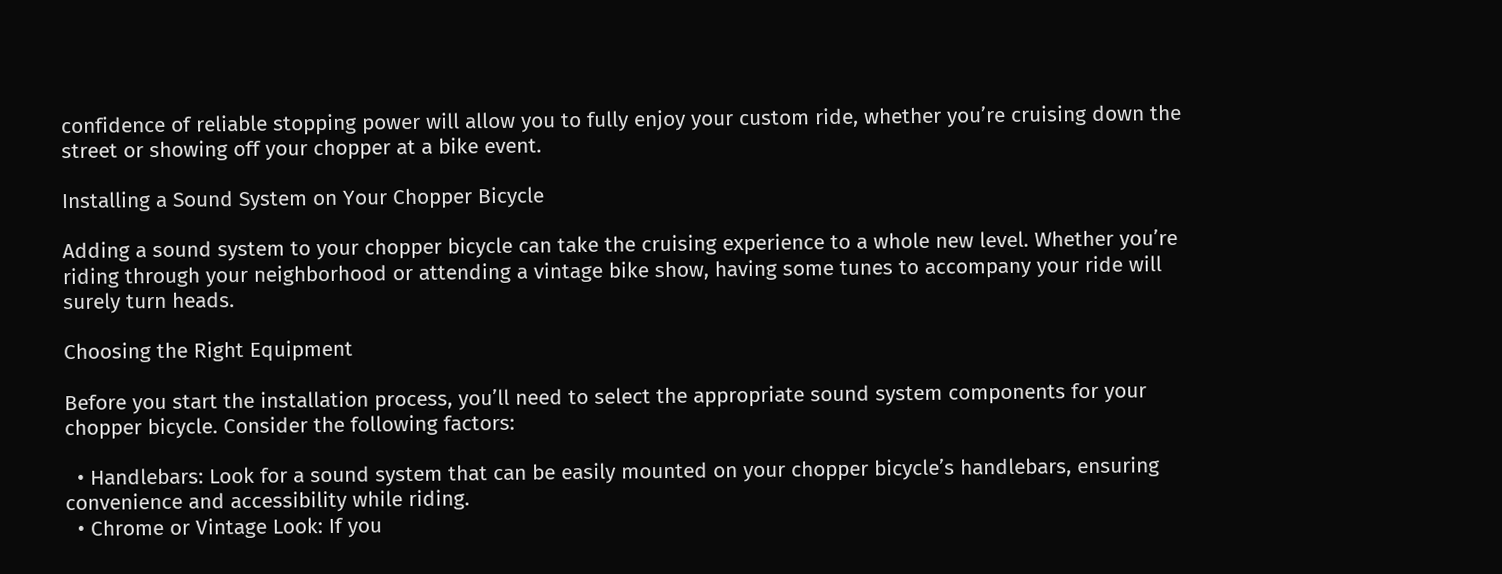confidence of reliable stopping power will allow you to fully enjoy your custom ride, whether you’re cruising down the street or showing off your chopper at a bike event.

Installing a Sound System on Your Chopper Bicycle

Adding a sound system to your chopper bicycle can take the cruising experience to a whole new level. Whether you’re riding through your neighborhood or attending a vintage bike show, having some tunes to accompany your ride will surely turn heads.

Choosing the Right Equipment

Before you start the installation process, you’ll need to select the appropriate sound system components for your chopper bicycle. Consider the following factors:

  • Handlebars: Look for a sound system that can be easily mounted on your chopper bicycle’s handlebars, ensuring convenience and accessibility while riding.
  • Chrome or Vintage Look: If you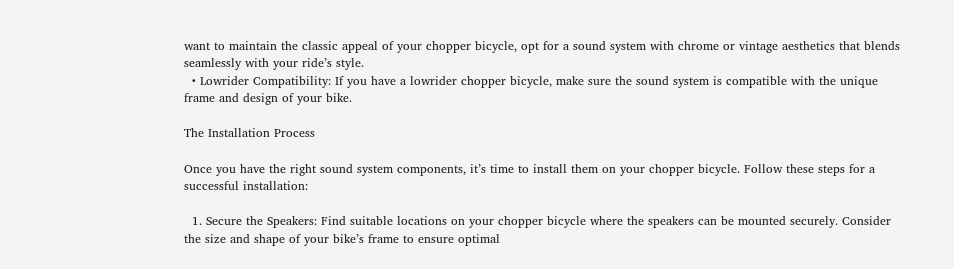want to maintain the classic appeal of your chopper bicycle, opt for a sound system with chrome or vintage aesthetics that blends seamlessly with your ride’s style.
  • Lowrider Compatibility: If you have a lowrider chopper bicycle, make sure the sound system is compatible with the unique frame and design of your bike.

The Installation Process

Once you have the right sound system components, it’s time to install them on your chopper bicycle. Follow these steps for a successful installation:

  1. Secure the Speakers: Find suitable locations on your chopper bicycle where the speakers can be mounted securely. Consider the size and shape of your bike’s frame to ensure optimal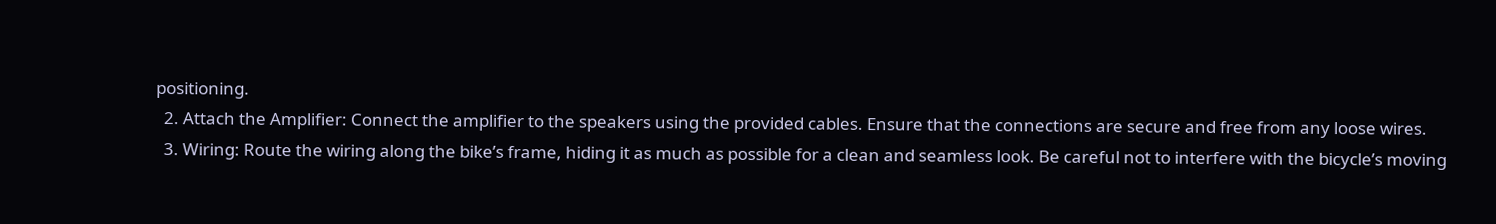positioning.
  2. Attach the Amplifier: Connect the amplifier to the speakers using the provided cables. Ensure that the connections are secure and free from any loose wires.
  3. Wiring: Route the wiring along the bike’s frame, hiding it as much as possible for a clean and seamless look. Be careful not to interfere with the bicycle’s moving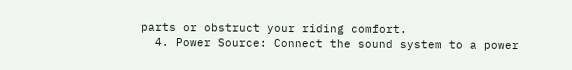parts or obstruct your riding comfort.
  4. Power Source: Connect the sound system to a power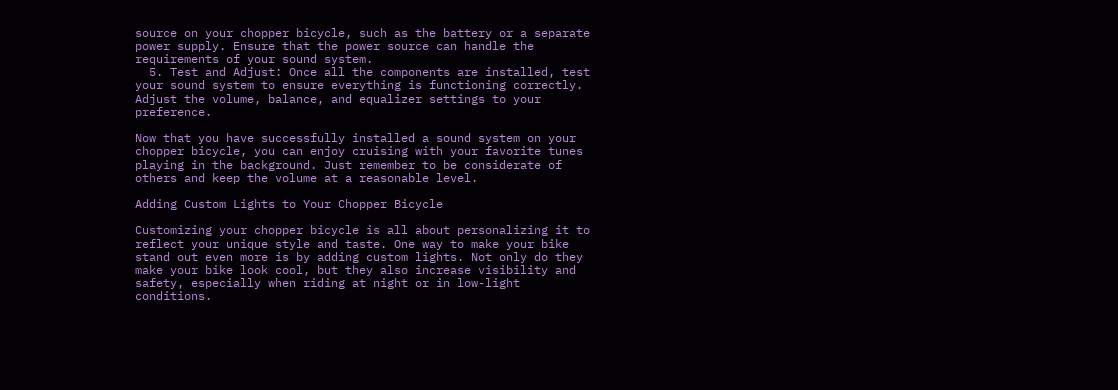source on your chopper bicycle, such as the battery or a separate power supply. Ensure that the power source can handle the requirements of your sound system.
  5. Test and Adjust: Once all the components are installed, test your sound system to ensure everything is functioning correctly. Adjust the volume, balance, and equalizer settings to your preference.

Now that you have successfully installed a sound system on your chopper bicycle, you can enjoy cruising with your favorite tunes playing in the background. Just remember to be considerate of others and keep the volume at a reasonable level.

Adding Custom Lights to Your Chopper Bicycle

Customizing your chopper bicycle is all about personalizing it to reflect your unique style and taste. One way to make your bike stand out even more is by adding custom lights. Not only do they make your bike look cool, but they also increase visibility and safety, especially when riding at night or in low-light conditions.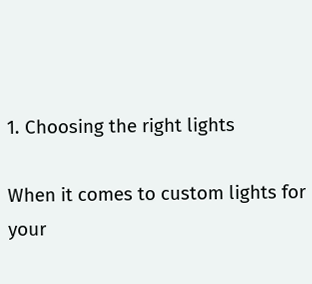1. Choosing the right lights

When it comes to custom lights for your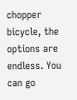chopper bicycle, the options are endless. You can go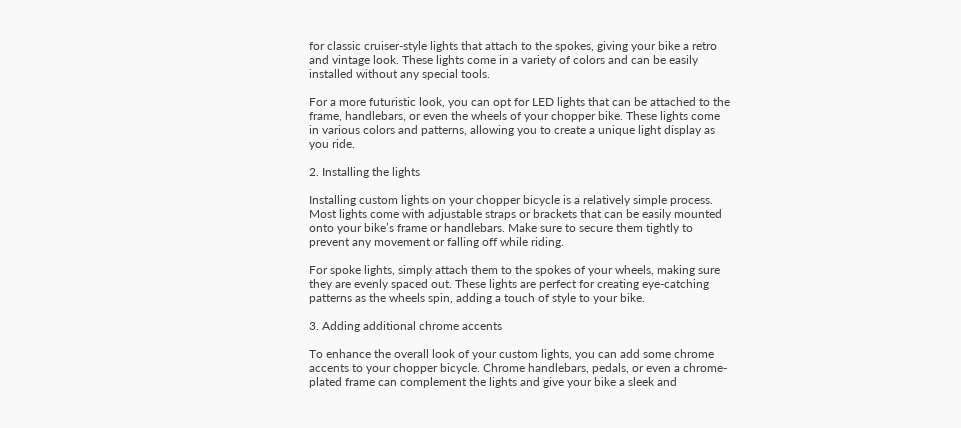for classic cruiser-style lights that attach to the spokes, giving your bike a retro and vintage look. These lights come in a variety of colors and can be easily installed without any special tools.

For a more futuristic look, you can opt for LED lights that can be attached to the frame, handlebars, or even the wheels of your chopper bike. These lights come in various colors and patterns, allowing you to create a unique light display as you ride.

2. Installing the lights

Installing custom lights on your chopper bicycle is a relatively simple process. Most lights come with adjustable straps or brackets that can be easily mounted onto your bike’s frame or handlebars. Make sure to secure them tightly to prevent any movement or falling off while riding.

For spoke lights, simply attach them to the spokes of your wheels, making sure they are evenly spaced out. These lights are perfect for creating eye-catching patterns as the wheels spin, adding a touch of style to your bike.

3. Adding additional chrome accents

To enhance the overall look of your custom lights, you can add some chrome accents to your chopper bicycle. Chrome handlebars, pedals, or even a chrome-plated frame can complement the lights and give your bike a sleek and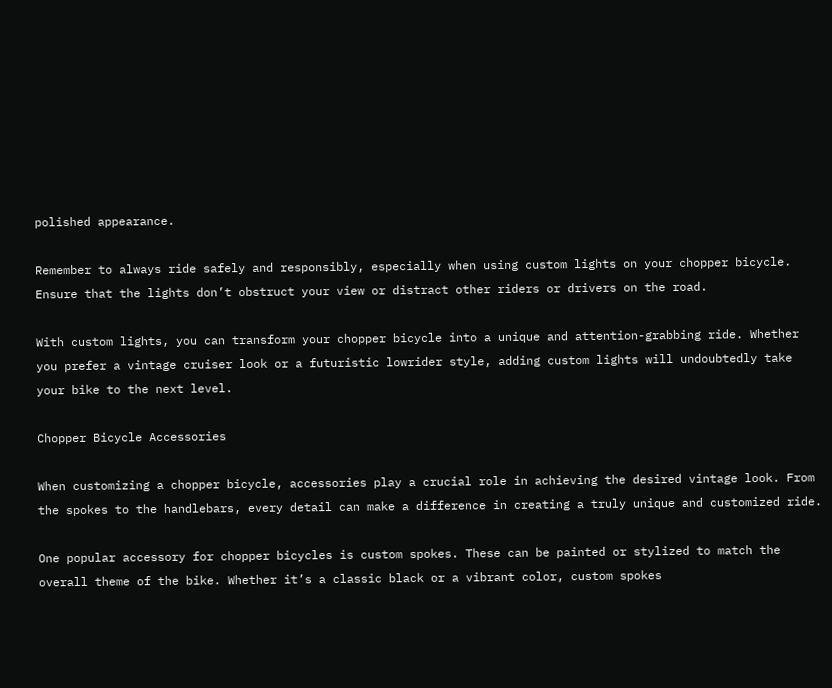polished appearance.

Remember to always ride safely and responsibly, especially when using custom lights on your chopper bicycle. Ensure that the lights don’t obstruct your view or distract other riders or drivers on the road.

With custom lights, you can transform your chopper bicycle into a unique and attention-grabbing ride. Whether you prefer a vintage cruiser look or a futuristic lowrider style, adding custom lights will undoubtedly take your bike to the next level.

Chopper Bicycle Accessories

When customizing a chopper bicycle, accessories play a crucial role in achieving the desired vintage look. From the spokes to the handlebars, every detail can make a difference in creating a truly unique and customized ride.

One popular accessory for chopper bicycles is custom spokes. These can be painted or stylized to match the overall theme of the bike. Whether it’s a classic black or a vibrant color, custom spokes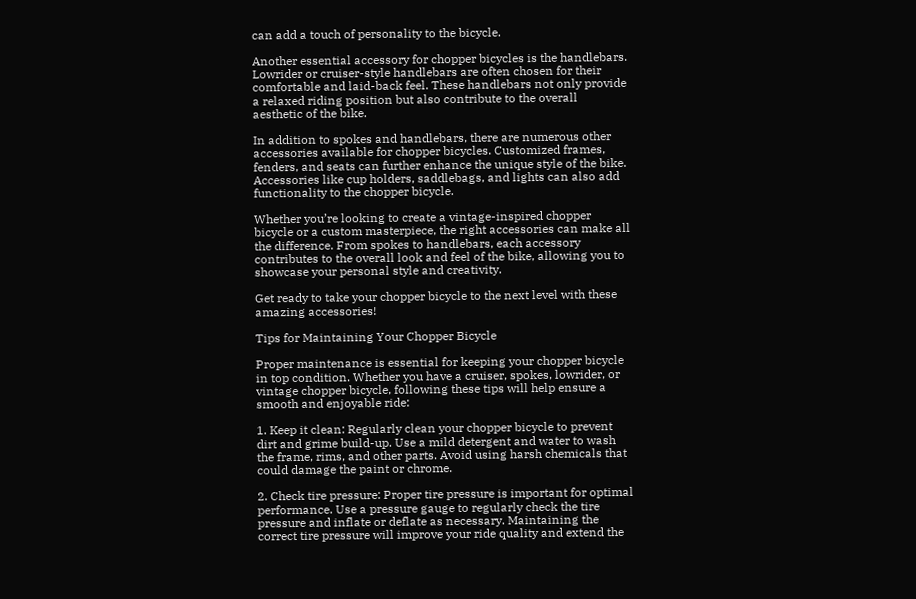can add a touch of personality to the bicycle.

Another essential accessory for chopper bicycles is the handlebars. Lowrider or cruiser-style handlebars are often chosen for their comfortable and laid-back feel. These handlebars not only provide a relaxed riding position but also contribute to the overall aesthetic of the bike.

In addition to spokes and handlebars, there are numerous other accessories available for chopper bicycles. Customized frames, fenders, and seats can further enhance the unique style of the bike. Accessories like cup holders, saddlebags, and lights can also add functionality to the chopper bicycle.

Whether you’re looking to create a vintage-inspired chopper bicycle or a custom masterpiece, the right accessories can make all the difference. From spokes to handlebars, each accessory contributes to the overall look and feel of the bike, allowing you to showcase your personal style and creativity.

Get ready to take your chopper bicycle to the next level with these amazing accessories!

Tips for Maintaining Your Chopper Bicycle

Proper maintenance is essential for keeping your chopper bicycle in top condition. Whether you have a cruiser, spokes, lowrider, or vintage chopper bicycle, following these tips will help ensure a smooth and enjoyable ride:

1. Keep it clean: Regularly clean your chopper bicycle to prevent dirt and grime build-up. Use a mild detergent and water to wash the frame, rims, and other parts. Avoid using harsh chemicals that could damage the paint or chrome.

2. Check tire pressure: Proper tire pressure is important for optimal performance. Use a pressure gauge to regularly check the tire pressure and inflate or deflate as necessary. Maintaining the correct tire pressure will improve your ride quality and extend the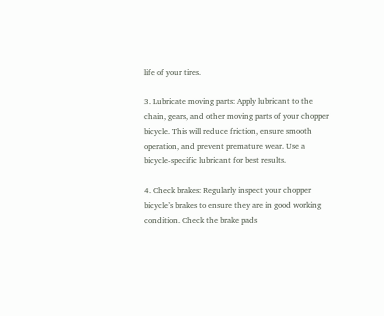life of your tires.

3. Lubricate moving parts: Apply lubricant to the chain, gears, and other moving parts of your chopper bicycle. This will reduce friction, ensure smooth operation, and prevent premature wear. Use a bicycle-specific lubricant for best results.

4. Check brakes: Regularly inspect your chopper bicycle’s brakes to ensure they are in good working condition. Check the brake pads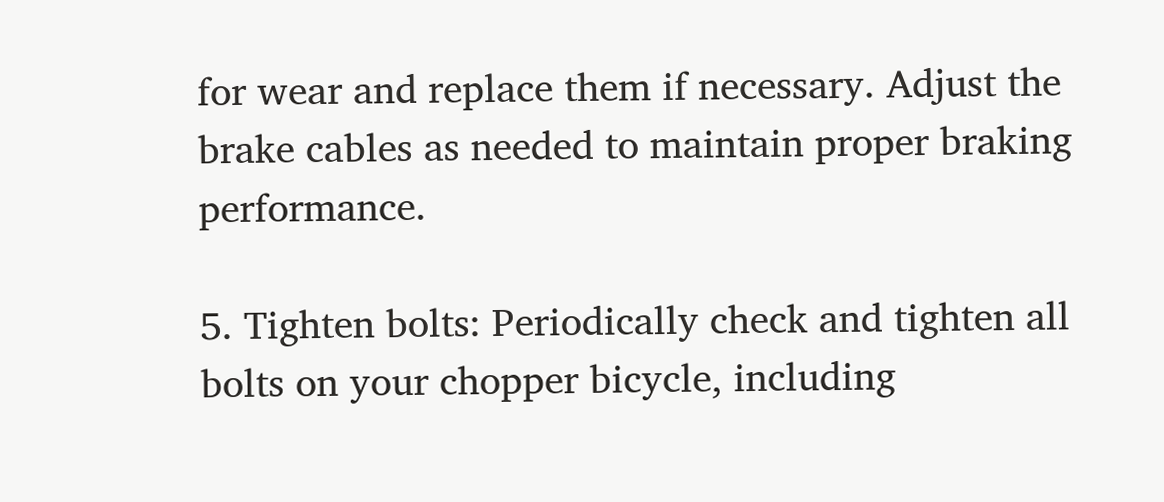for wear and replace them if necessary. Adjust the brake cables as needed to maintain proper braking performance.

5. Tighten bolts: Periodically check and tighten all bolts on your chopper bicycle, including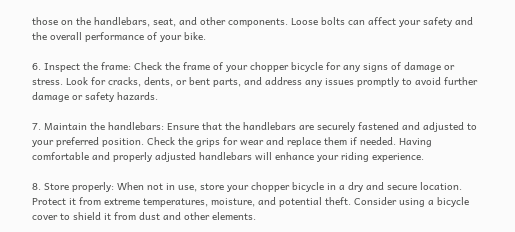those on the handlebars, seat, and other components. Loose bolts can affect your safety and the overall performance of your bike.

6. Inspect the frame: Check the frame of your chopper bicycle for any signs of damage or stress. Look for cracks, dents, or bent parts, and address any issues promptly to avoid further damage or safety hazards.

7. Maintain the handlebars: Ensure that the handlebars are securely fastened and adjusted to your preferred position. Check the grips for wear and replace them if needed. Having comfortable and properly adjusted handlebars will enhance your riding experience.

8. Store properly: When not in use, store your chopper bicycle in a dry and secure location. Protect it from extreme temperatures, moisture, and potential theft. Consider using a bicycle cover to shield it from dust and other elements.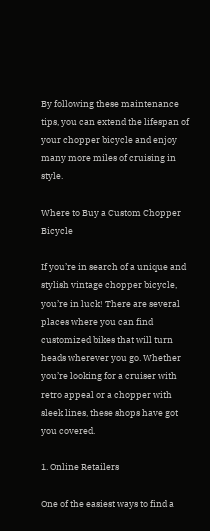By following these maintenance tips, you can extend the lifespan of your chopper bicycle and enjoy many more miles of cruising in style.

Where to Buy a Custom Chopper Bicycle

If you’re in search of a unique and stylish vintage chopper bicycle, you’re in luck! There are several places where you can find customized bikes that will turn heads wherever you go. Whether you’re looking for a cruiser with retro appeal or a chopper with sleek lines, these shops have got you covered.

1. Online Retailers

One of the easiest ways to find a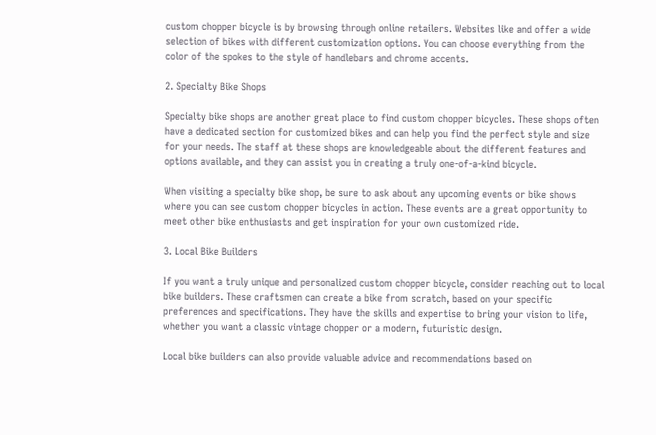custom chopper bicycle is by browsing through online retailers. Websites like and offer a wide selection of bikes with different customization options. You can choose everything from the color of the spokes to the style of handlebars and chrome accents.

2. Specialty Bike Shops

Specialty bike shops are another great place to find custom chopper bicycles. These shops often have a dedicated section for customized bikes and can help you find the perfect style and size for your needs. The staff at these shops are knowledgeable about the different features and options available, and they can assist you in creating a truly one-of-a-kind bicycle.

When visiting a specialty bike shop, be sure to ask about any upcoming events or bike shows where you can see custom chopper bicycles in action. These events are a great opportunity to meet other bike enthusiasts and get inspiration for your own customized ride.

3. Local Bike Builders

If you want a truly unique and personalized custom chopper bicycle, consider reaching out to local bike builders. These craftsmen can create a bike from scratch, based on your specific preferences and specifications. They have the skills and expertise to bring your vision to life, whether you want a classic vintage chopper or a modern, futuristic design.

Local bike builders can also provide valuable advice and recommendations based on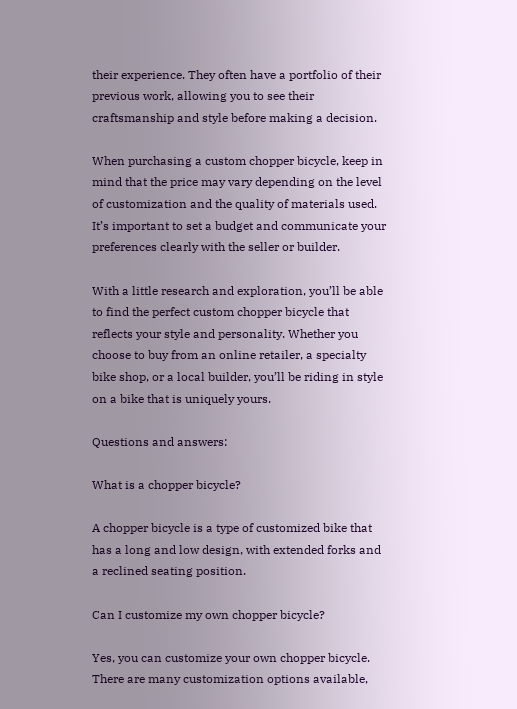their experience. They often have a portfolio of their previous work, allowing you to see their craftsmanship and style before making a decision.

When purchasing a custom chopper bicycle, keep in mind that the price may vary depending on the level of customization and the quality of materials used. It’s important to set a budget and communicate your preferences clearly with the seller or builder.

With a little research and exploration, you’ll be able to find the perfect custom chopper bicycle that reflects your style and personality. Whether you choose to buy from an online retailer, a specialty bike shop, or a local builder, you’ll be riding in style on a bike that is uniquely yours.

Questions and answers:

What is a chopper bicycle?

A chopper bicycle is a type of customized bike that has a long and low design, with extended forks and a reclined seating position.

Can I customize my own chopper bicycle?

Yes, you can customize your own chopper bicycle. There are many customization options available,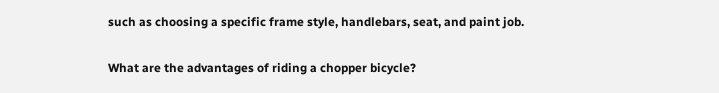such as choosing a specific frame style, handlebars, seat, and paint job.

What are the advantages of riding a chopper bicycle?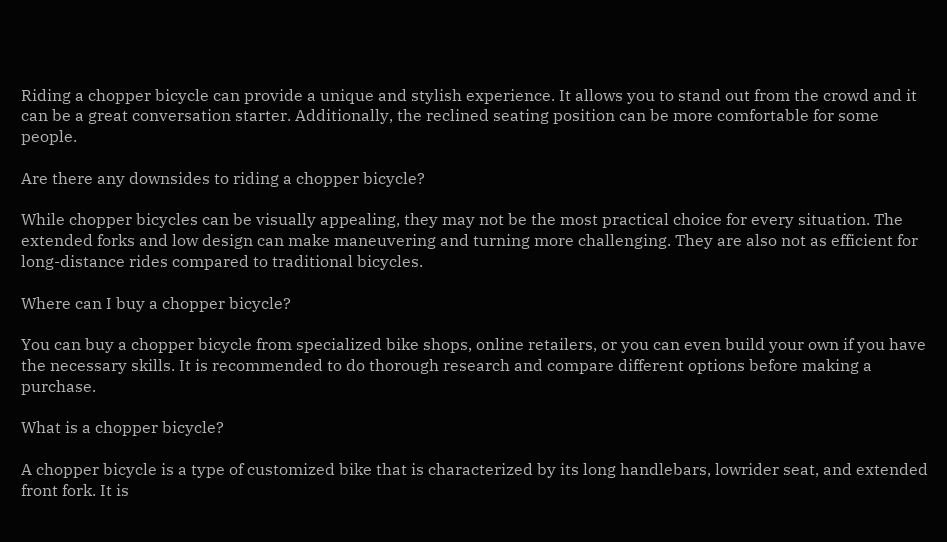Riding a chopper bicycle can provide a unique and stylish experience. It allows you to stand out from the crowd and it can be a great conversation starter. Additionally, the reclined seating position can be more comfortable for some people.

Are there any downsides to riding a chopper bicycle?

While chopper bicycles can be visually appealing, they may not be the most practical choice for every situation. The extended forks and low design can make maneuvering and turning more challenging. They are also not as efficient for long-distance rides compared to traditional bicycles.

Where can I buy a chopper bicycle?

You can buy a chopper bicycle from specialized bike shops, online retailers, or you can even build your own if you have the necessary skills. It is recommended to do thorough research and compare different options before making a purchase.

What is a chopper bicycle?

A chopper bicycle is a type of customized bike that is characterized by its long handlebars, lowrider seat, and extended front fork. It is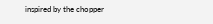inspired by the chopper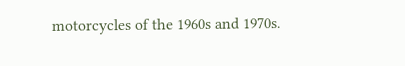motorcycles of the 1960s and 1970s.